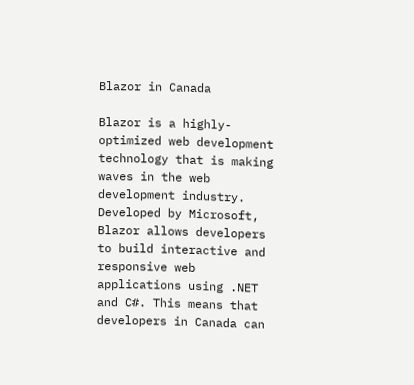Blazor in Canada

Blazor is a highly-optimized web development technology that is making waves in the web development industry. Developed by Microsoft, Blazor allows developers to build interactive and responsive web applications using .NET and C#. This means that developers in Canada can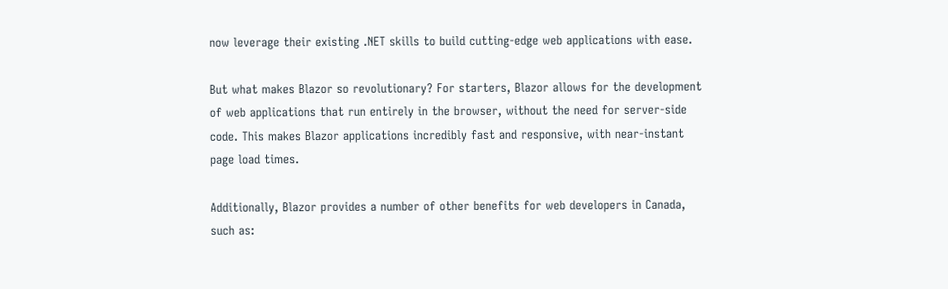now leverage their existing .NET skills to build cutting-edge web applications with ease.

But what makes Blazor so revolutionary? For starters, Blazor allows for the development of web applications that run entirely in the browser, without the need for server-side code. This makes Blazor applications incredibly fast and responsive, with near-instant page load times.

Additionally, Blazor provides a number of other benefits for web developers in Canada, such as: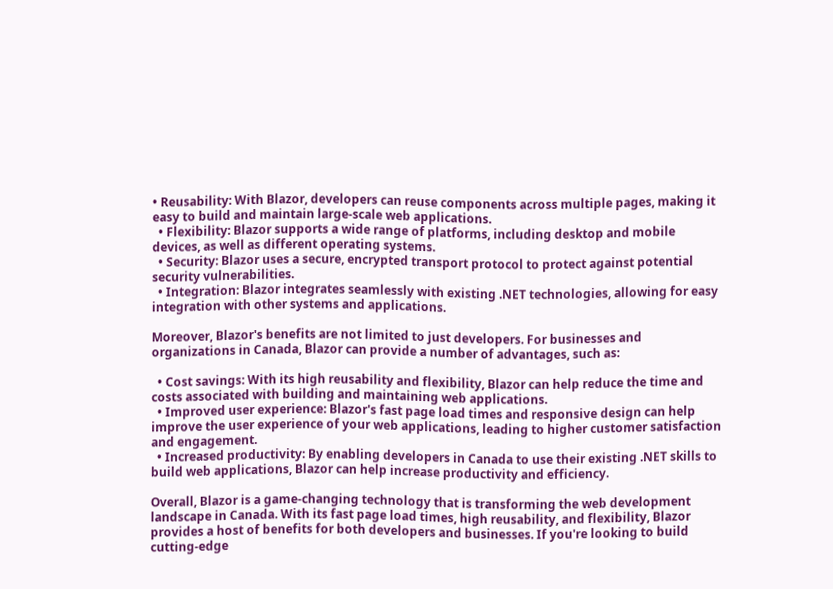• Reusability: With Blazor, developers can reuse components across multiple pages, making it easy to build and maintain large-scale web applications.
  • Flexibility: Blazor supports a wide range of platforms, including desktop and mobile devices, as well as different operating systems.
  • Security: Blazor uses a secure, encrypted transport protocol to protect against potential security vulnerabilities.
  • Integration: Blazor integrates seamlessly with existing .NET technologies, allowing for easy integration with other systems and applications.

Moreover, Blazor's benefits are not limited to just developers. For businesses and organizations in Canada, Blazor can provide a number of advantages, such as:

  • Cost savings: With its high reusability and flexibility, Blazor can help reduce the time and costs associated with building and maintaining web applications.
  • Improved user experience: Blazor's fast page load times and responsive design can help improve the user experience of your web applications, leading to higher customer satisfaction and engagement.
  • Increased productivity: By enabling developers in Canada to use their existing .NET skills to build web applications, Blazor can help increase productivity and efficiency.

Overall, Blazor is a game-changing technology that is transforming the web development landscape in Canada. With its fast page load times, high reusability, and flexibility, Blazor provides a host of benefits for both developers and businesses. If you're looking to build cutting-edge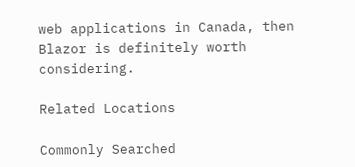web applications in Canada, then Blazor is definitely worth considering.

Related Locations

Commonly Searched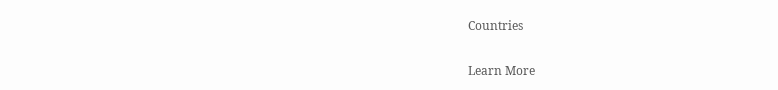Countries

Learn More